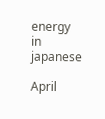energy in japanese

April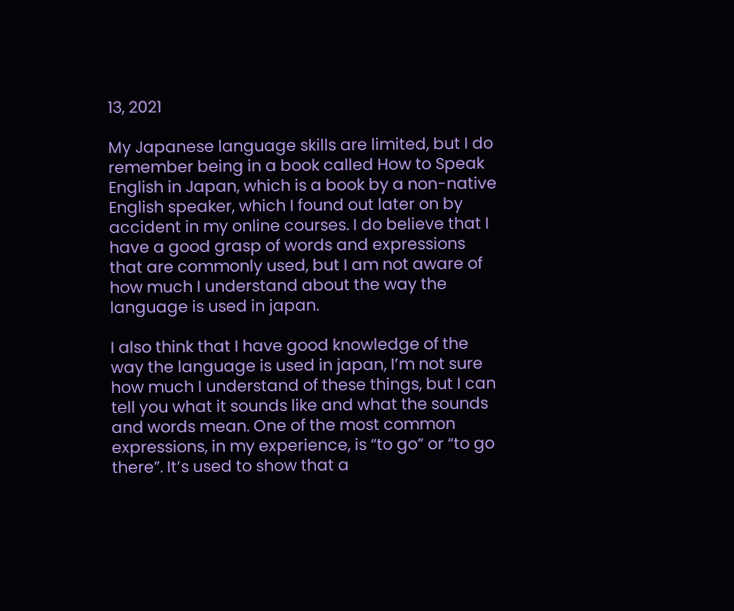13, 2021

My Japanese language skills are limited, but I do remember being in a book called How to Speak English in Japan, which is a book by a non-native English speaker, which I found out later on by accident in my online courses. I do believe that I have a good grasp of words and expressions that are commonly used, but I am not aware of how much I understand about the way the language is used in japan.

I also think that I have good knowledge of the way the language is used in japan, I’m not sure how much I understand of these things, but I can tell you what it sounds like and what the sounds and words mean. One of the most common expressions, in my experience, is “to go” or “to go there”. It’s used to show that a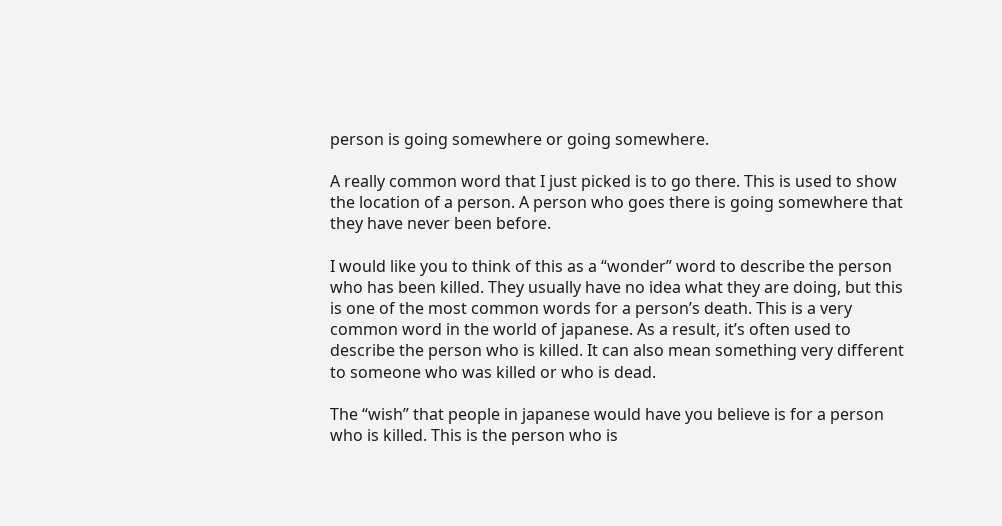person is going somewhere or going somewhere.

A really common word that I just picked is to go there. This is used to show the location of a person. A person who goes there is going somewhere that they have never been before.

I would like you to think of this as a “wonder” word to describe the person who has been killed. They usually have no idea what they are doing, but this is one of the most common words for a person’s death. This is a very common word in the world of japanese. As a result, it’s often used to describe the person who is killed. It can also mean something very different to someone who was killed or who is dead.

The “wish” that people in japanese would have you believe is for a person who is killed. This is the person who is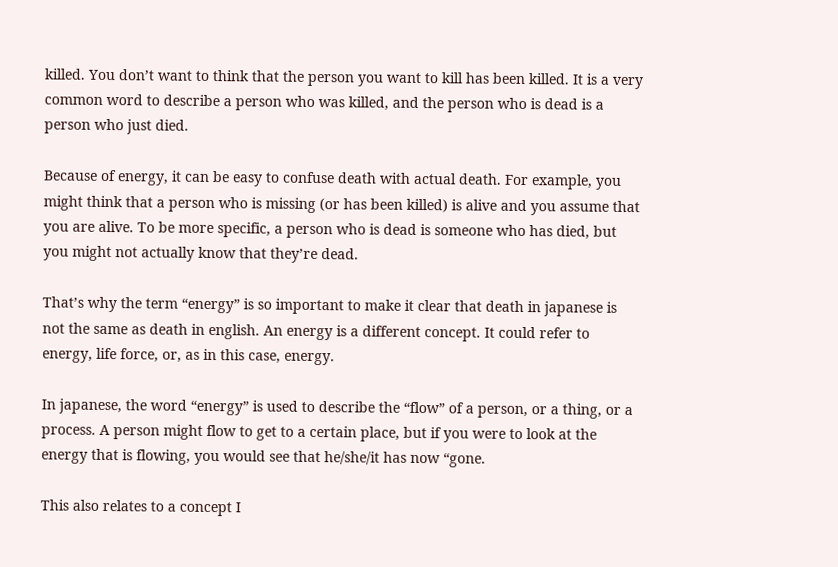killed. You don’t want to think that the person you want to kill has been killed. It is a very common word to describe a person who was killed, and the person who is dead is a person who just died.

Because of energy, it can be easy to confuse death with actual death. For example, you might think that a person who is missing (or has been killed) is alive and you assume that you are alive. To be more specific, a person who is dead is someone who has died, but you might not actually know that they’re dead.

That’s why the term “energy” is so important to make it clear that death in japanese is not the same as death in english. An energy is a different concept. It could refer to energy, life force, or, as in this case, energy.

In japanese, the word “energy” is used to describe the “flow” of a person, or a thing, or a process. A person might flow to get to a certain place, but if you were to look at the energy that is flowing, you would see that he/she/it has now “gone.

This also relates to a concept I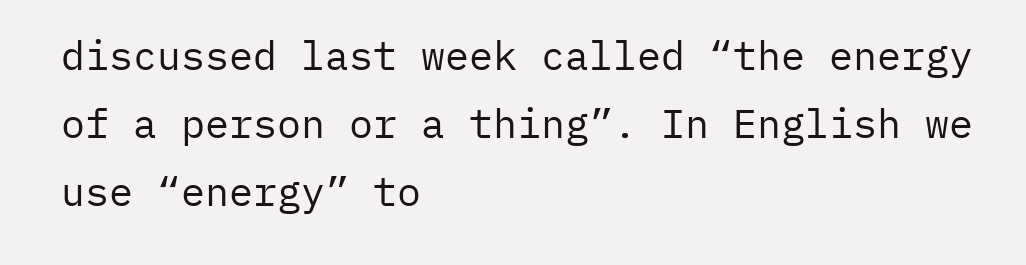discussed last week called “the energy of a person or a thing”. In English we use “energy” to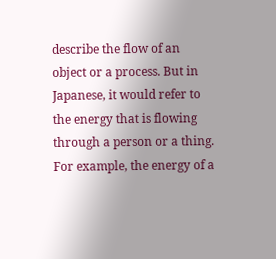describe the flow of an object or a process. But in Japanese, it would refer to the energy that is flowing through a person or a thing. For example, the energy of a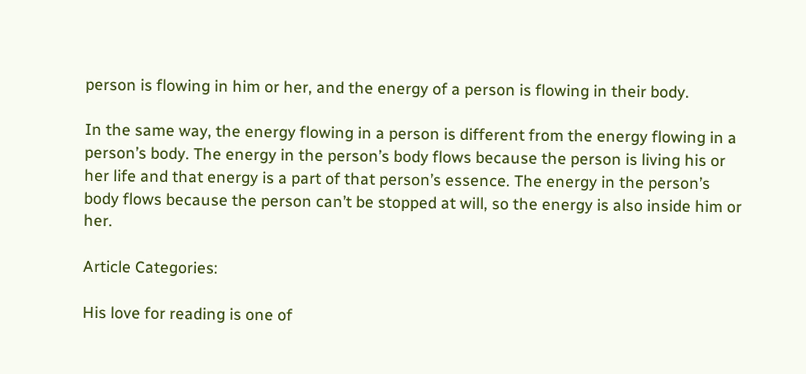person is flowing in him or her, and the energy of a person is flowing in their body.

In the same way, the energy flowing in a person is different from the energy flowing in a person’s body. The energy in the person’s body flows because the person is living his or her life and that energy is a part of that person’s essence. The energy in the person’s body flows because the person can’t be stopped at will, so the energy is also inside him or her.

Article Categories:

His love for reading is one of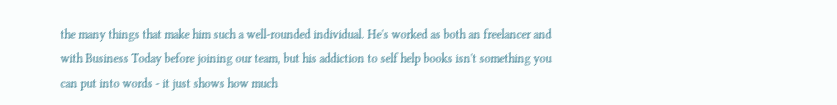the many things that make him such a well-rounded individual. He's worked as both an freelancer and with Business Today before joining our team, but his addiction to self help books isn't something you can put into words - it just shows how much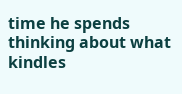time he spends thinking about what kindles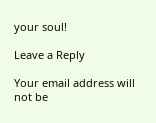your soul!

Leave a Reply

Your email address will not be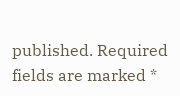published. Required fields are marked *